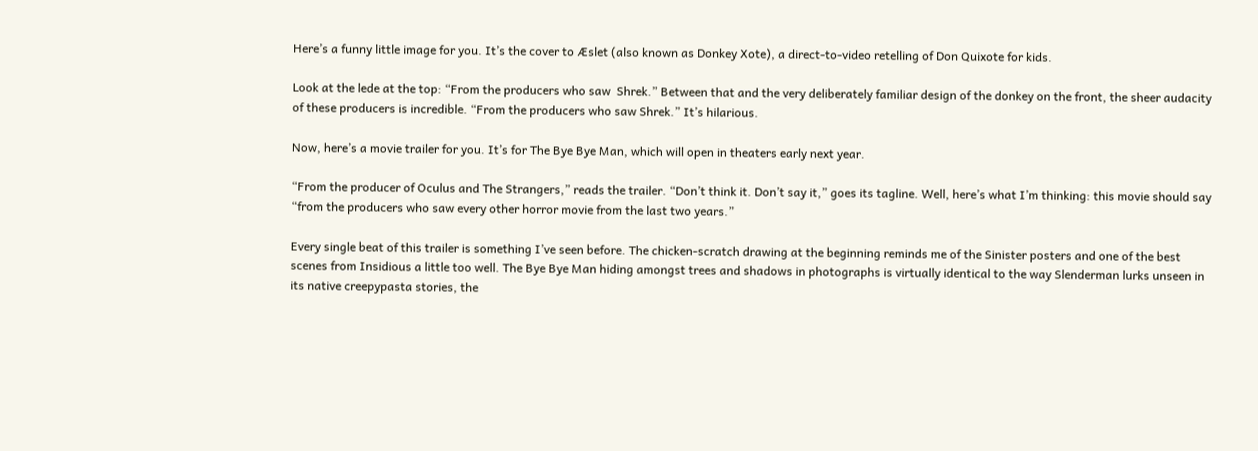Here’s a funny little image for you. It’s the cover to Æslet (also known as Donkey Xote), a direct-to-video retelling of Don Quixote for kids.

Look at the lede at the top: “From the producers who saw  Shrek.” Between that and the very deliberately familiar design of the donkey on the front, the sheer audacity of these producers is incredible. “From the producers who saw Shrek.” It’s hilarious.

Now, here’s a movie trailer for you. It’s for The Bye Bye Man, which will open in theaters early next year.

“From the producer of Oculus and The Strangers,” reads the trailer. “Don’t think it. Don’t say it,” goes its tagline. Well, here’s what I’m thinking: this movie should say “from the producers who saw every other horror movie from the last two years.”

Every single beat of this trailer is something I’ve seen before. The chicken-scratch drawing at the beginning reminds me of the Sinister posters and one of the best scenes from Insidious a little too well. The Bye Bye Man hiding amongst trees and shadows in photographs is virtually identical to the way Slenderman lurks unseen in its native creepypasta stories, the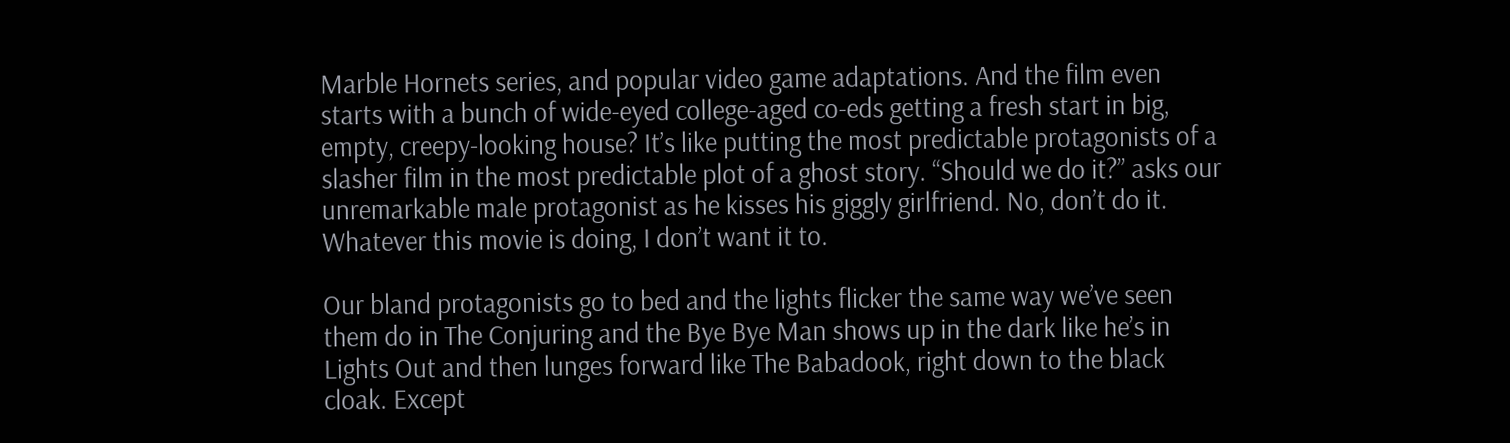Marble Hornets series, and popular video game adaptations. And the film even starts with a bunch of wide-eyed college-aged co-eds getting a fresh start in big, empty, creepy-looking house? It’s like putting the most predictable protagonists of a slasher film in the most predictable plot of a ghost story. “Should we do it?” asks our unremarkable male protagonist as he kisses his giggly girlfriend. No, don’t do it. Whatever this movie is doing, I don’t want it to.

Our bland protagonists go to bed and the lights flicker the same way we’ve seen them do in The Conjuring and the Bye Bye Man shows up in the dark like he’s in Lights Out and then lunges forward like The Babadook, right down to the black cloak. Except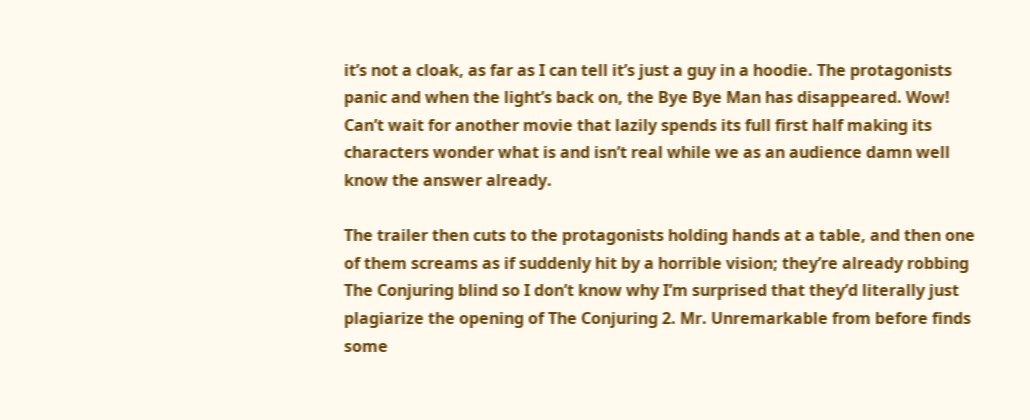it’s not a cloak, as far as I can tell it’s just a guy in a hoodie. The protagonists panic and when the light’s back on, the Bye Bye Man has disappeared. Wow! Can’t wait for another movie that lazily spends its full first half making its characters wonder what is and isn’t real while we as an audience damn well know the answer already.

The trailer then cuts to the protagonists holding hands at a table, and then one of them screams as if suddenly hit by a horrible vision; they’re already robbing The Conjuring blind so I don’t know why I’m surprised that they’d literally just plagiarize the opening of The Conjuring 2. Mr. Unremarkable from before finds some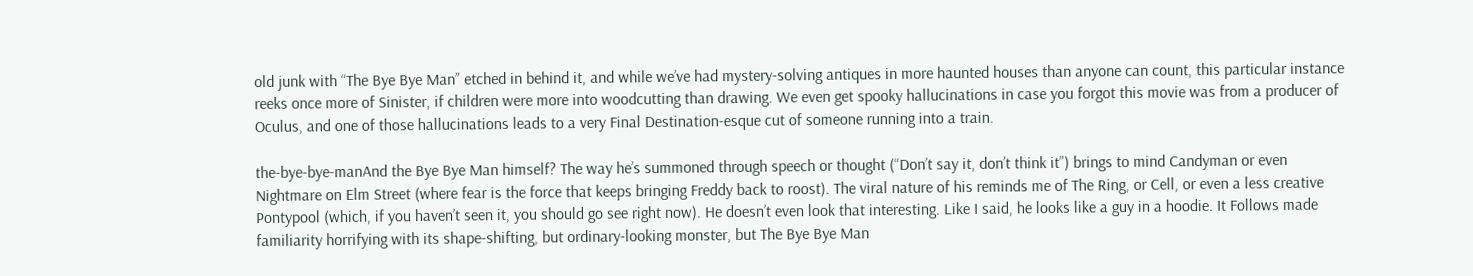old junk with “The Bye Bye Man” etched in behind it, and while we’ve had mystery-solving antiques in more haunted houses than anyone can count, this particular instance reeks once more of Sinister, if children were more into woodcutting than drawing. We even get spooky hallucinations in case you forgot this movie was from a producer of Oculus, and one of those hallucinations leads to a very Final Destination-esque cut of someone running into a train.

the-bye-bye-manAnd the Bye Bye Man himself? The way he’s summoned through speech or thought (“Don’t say it, don’t think it”) brings to mind Candyman or even Nightmare on Elm Street (where fear is the force that keeps bringing Freddy back to roost). The viral nature of his reminds me of The Ring, or Cell, or even a less creative Pontypool (which, if you haven’t seen it, you should go see right now). He doesn’t even look that interesting. Like I said, he looks like a guy in a hoodie. It Follows made familiarity horrifying with its shape-shifting, but ordinary-looking monster, but The Bye Bye Man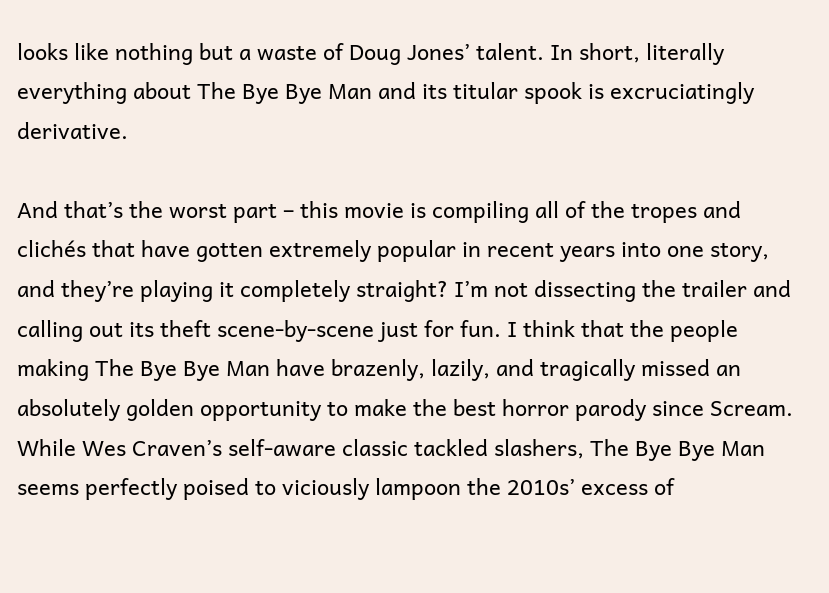looks like nothing but a waste of Doug Jones’ talent. In short, literally everything about The Bye Bye Man and its titular spook is excruciatingly derivative.

And that’s the worst part – this movie is compiling all of the tropes and clichés that have gotten extremely popular in recent years into one story, and they’re playing it completely straight? I’m not dissecting the trailer and calling out its theft scene-by-scene just for fun. I think that the people making The Bye Bye Man have brazenly, lazily, and tragically missed an absolutely golden opportunity to make the best horror parody since Scream. While Wes Craven’s self-aware classic tackled slashers, The Bye Bye Man seems perfectly poised to viciously lampoon the 2010s’ excess of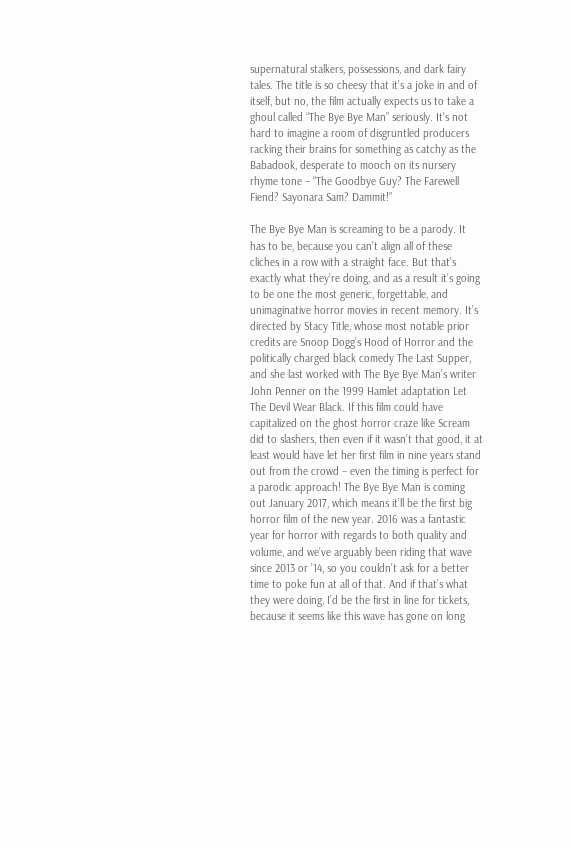supernatural stalkers, possessions, and dark fairy tales. The title is so cheesy that it’s a joke in and of itself, but no, the film actually expects us to take a ghoul called “The Bye Bye Man” seriously. It’s not hard to imagine a room of disgruntled producers racking their brains for something as catchy as the Babadook, desperate to mooch on its nursery rhyme tone – “The Goodbye Guy? The Farewell Fiend? Sayonara Sam? Dammit!”

The Bye Bye Man is screaming to be a parody. It has to be, because you can’t align all of these cliches in a row with a straight face. But that’s exactly what they’re doing, and as a result it’s going to be one the most generic, forgettable, and unimaginative horror movies in recent memory. It’s directed by Stacy Title, whose most notable prior credits are Snoop Dogg’s Hood of Horror and the politically charged black comedy The Last Supper, and she last worked with The Bye Bye Man’s writer John Penner on the 1999 Hamlet adaptation Let The Devil Wear Black. If this film could have capitalized on the ghost horror craze like Scream did to slashers, then even if it wasn’t that good, it at least would have let her first film in nine years stand out from the crowd – even the timing is perfect for a parodic approach! The Bye Bye Man is coming out January 2017, which means it’ll be the first big horror film of the new year. 2016 was a fantastic year for horror with regards to both quality and volume, and we’ve arguably been riding that wave since 2013 or ’14, so you couldn’t ask for a better time to poke fun at all of that. And if that’s what they were doing, I’d be the first in line for tickets, because it seems like this wave has gone on long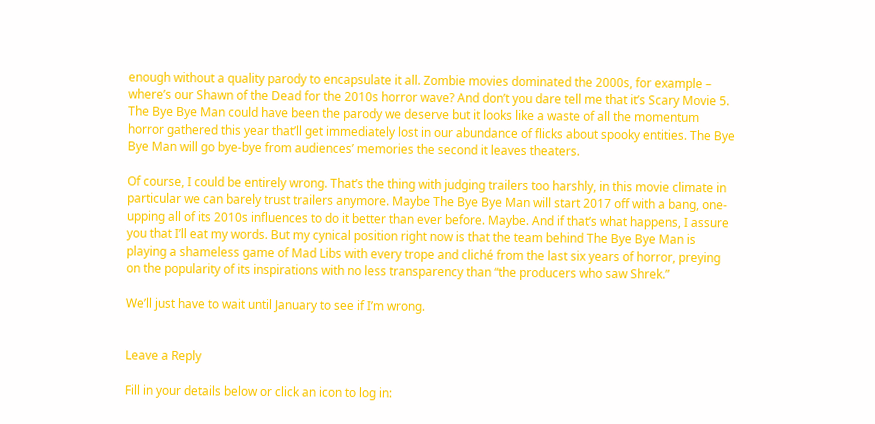enough without a quality parody to encapsulate it all. Zombie movies dominated the 2000s, for example – where’s our Shawn of the Dead for the 2010s horror wave? And don’t you dare tell me that it’s Scary Movie 5. The Bye Bye Man could have been the parody we deserve but it looks like a waste of all the momentum horror gathered this year that’ll get immediately lost in our abundance of flicks about spooky entities. The Bye Bye Man will go bye-bye from audiences’ memories the second it leaves theaters.

Of course, I could be entirely wrong. That’s the thing with judging trailers too harshly, in this movie climate in particular we can barely trust trailers anymore. Maybe The Bye Bye Man will start 2017 off with a bang, one-upping all of its 2010s influences to do it better than ever before. Maybe. And if that’s what happens, I assure you that I’ll eat my words. But my cynical position right now is that the team behind The Bye Bye Man is playing a shameless game of Mad Libs with every trope and cliché from the last six years of horror, preying on the popularity of its inspirations with no less transparency than “the producers who saw Shrek.”

We’ll just have to wait until January to see if I’m wrong.


Leave a Reply

Fill in your details below or click an icon to log in: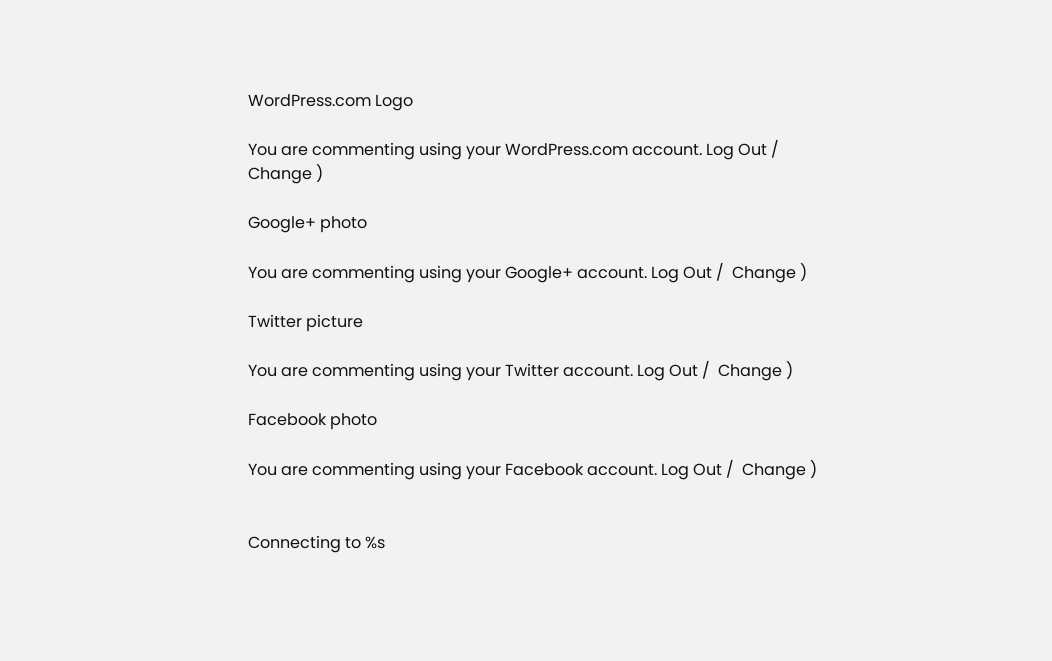WordPress.com Logo

You are commenting using your WordPress.com account. Log Out /  Change )

Google+ photo

You are commenting using your Google+ account. Log Out /  Change )

Twitter picture

You are commenting using your Twitter account. Log Out /  Change )

Facebook photo

You are commenting using your Facebook account. Log Out /  Change )


Connecting to %s